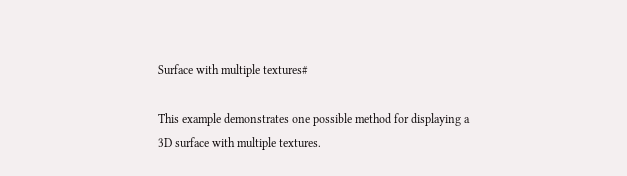Surface with multiple textures#

This example demonstrates one possible method for displaying a 3D surface with multiple textures.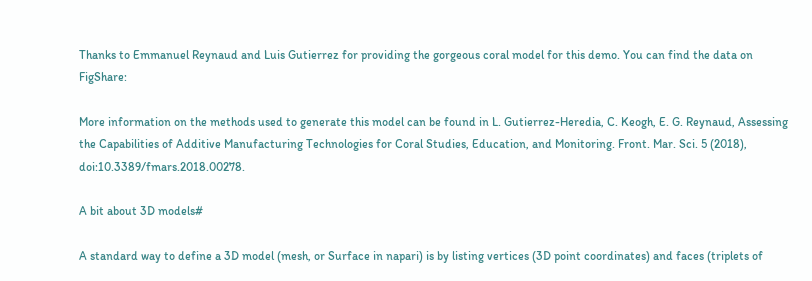Thanks to Emmanuel Reynaud and Luis Gutierrez for providing the gorgeous coral model for this demo. You can find the data on FigShare:

More information on the methods used to generate this model can be found in L. Gutierrez-Heredia, C. Keogh, E. G. Reynaud, Assessing the Capabilities of Additive Manufacturing Technologies for Coral Studies, Education, and Monitoring. Front. Mar. Sci. 5 (2018), doi:10.3389/fmars.2018.00278.

A bit about 3D models#

A standard way to define a 3D model (mesh, or Surface in napari) is by listing vertices (3D point coordinates) and faces (triplets of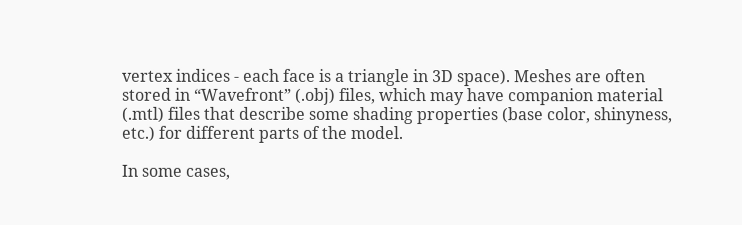vertex indices - each face is a triangle in 3D space). Meshes are often stored in “Wavefront” (.obj) files, which may have companion material (.mtl) files that describe some shading properties (base color, shinyness, etc.) for different parts of the model.

In some cases,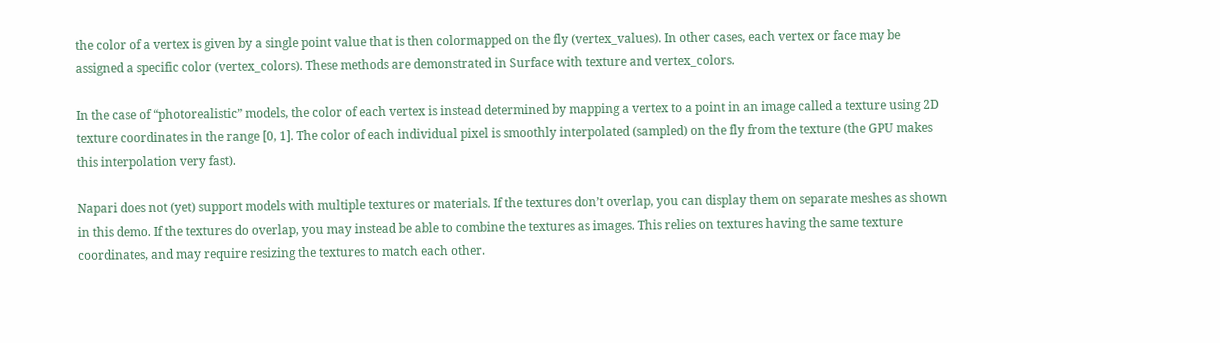the color of a vertex is given by a single point value that is then colormapped on the fly (vertex_values). In other cases, each vertex or face may be assigned a specific color (vertex_colors). These methods are demonstrated in Surface with texture and vertex_colors.

In the case of “photorealistic” models, the color of each vertex is instead determined by mapping a vertex to a point in an image called a texture using 2D texture coordinates in the range [0, 1]. The color of each individual pixel is smoothly interpolated (sampled) on the fly from the texture (the GPU makes this interpolation very fast).

Napari does not (yet) support models with multiple textures or materials. If the textures don’t overlap, you can display them on separate meshes as shown in this demo. If the textures do overlap, you may instead be able to combine the textures as images. This relies on textures having the same texture coordinates, and may require resizing the textures to match each other.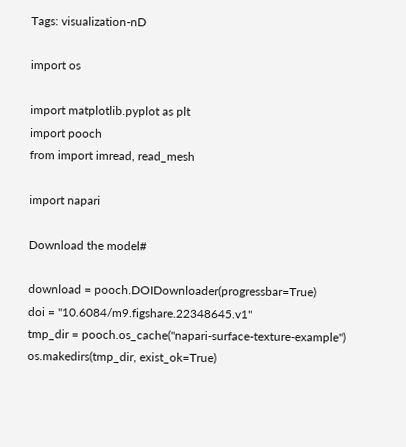Tags: visualization-nD

import os

import matplotlib.pyplot as plt
import pooch
from import imread, read_mesh

import napari

Download the model#

download = pooch.DOIDownloader(progressbar=True)
doi = "10.6084/m9.figshare.22348645.v1"
tmp_dir = pooch.os_cache("napari-surface-texture-example")
os.makedirs(tmp_dir, exist_ok=True)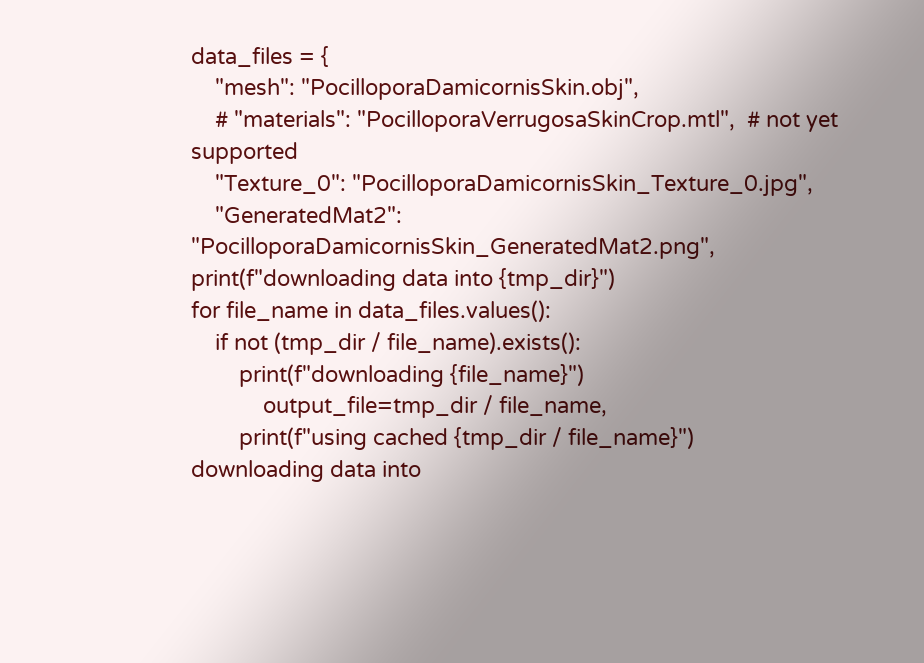data_files = {
    "mesh": "PocilloporaDamicornisSkin.obj",
    # "materials": "PocilloporaVerrugosaSkinCrop.mtl",  # not yet supported
    "Texture_0": "PocilloporaDamicornisSkin_Texture_0.jpg",
    "GeneratedMat2": "PocilloporaDamicornisSkin_GeneratedMat2.png",
print(f"downloading data into {tmp_dir}")
for file_name in data_files.values():
    if not (tmp_dir / file_name).exists():
        print(f"downloading {file_name}")
            output_file=tmp_dir / file_name,
        print(f"using cached {tmp_dir / file_name}")
downloading data into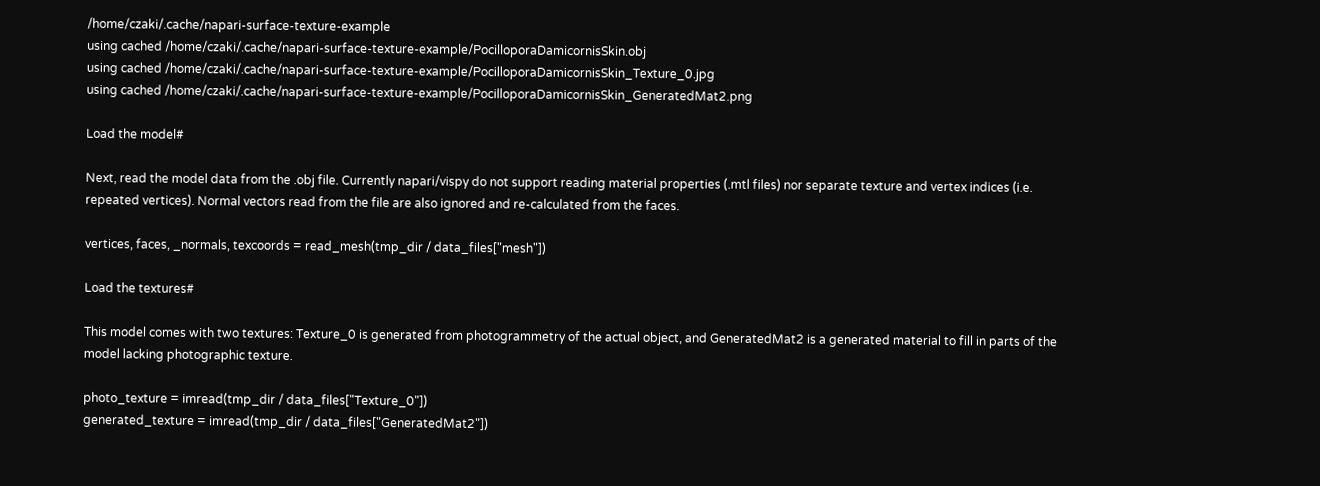/home/czaki/.cache/napari-surface-texture-example
using cached /home/czaki/.cache/napari-surface-texture-example/PocilloporaDamicornisSkin.obj
using cached /home/czaki/.cache/napari-surface-texture-example/PocilloporaDamicornisSkin_Texture_0.jpg
using cached /home/czaki/.cache/napari-surface-texture-example/PocilloporaDamicornisSkin_GeneratedMat2.png

Load the model#

Next, read the model data from the .obj file. Currently napari/vispy do not support reading material properties (.mtl files) nor separate texture and vertex indices (i.e. repeated vertices). Normal vectors read from the file are also ignored and re-calculated from the faces.

vertices, faces, _normals, texcoords = read_mesh(tmp_dir / data_files["mesh"])

Load the textures#

This model comes with two textures: Texture_0 is generated from photogrammetry of the actual object, and GeneratedMat2 is a generated material to fill in parts of the model lacking photographic texture.

photo_texture = imread(tmp_dir / data_files["Texture_0"])
generated_texture = imread(tmp_dir / data_files["GeneratedMat2"])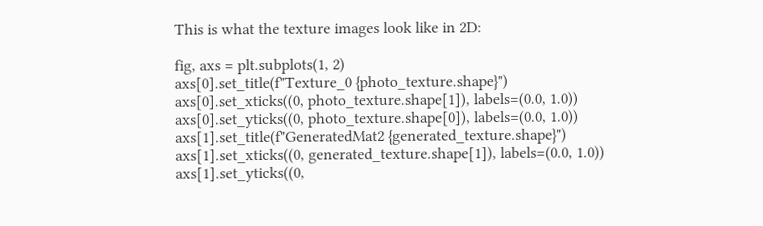This is what the texture images look like in 2D:

fig, axs = plt.subplots(1, 2)
axs[0].set_title(f"Texture_0 {photo_texture.shape}")
axs[0].set_xticks((0, photo_texture.shape[1]), labels=(0.0, 1.0))
axs[0].set_yticks((0, photo_texture.shape[0]), labels=(0.0, 1.0))
axs[1].set_title(f"GeneratedMat2 {generated_texture.shape}")
axs[1].set_xticks((0, generated_texture.shape[1]), labels=(0.0, 1.0))
axs[1].set_yticks((0,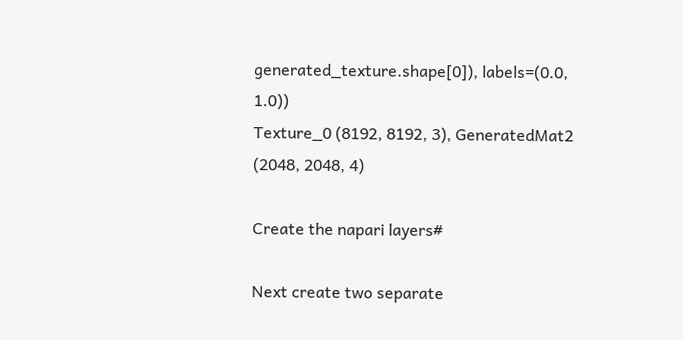generated_texture.shape[0]), labels=(0.0, 1.0))
Texture_0 (8192, 8192, 3), GeneratedMat2 (2048, 2048, 4)

Create the napari layers#

Next create two separate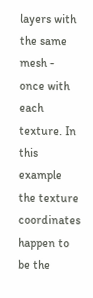layers with the same mesh - once with each texture. In this example the texture coordinates happen to be the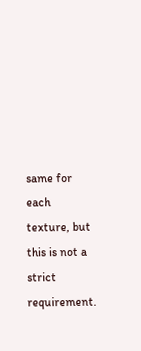same for each texture, but this is not a strict requirement.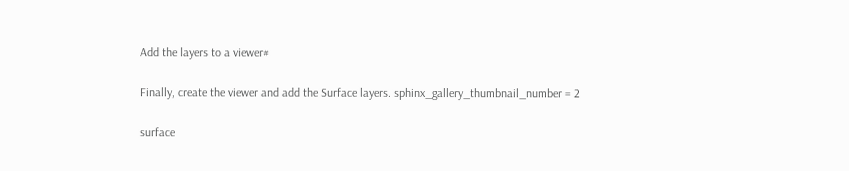Add the layers to a viewer#

Finally, create the viewer and add the Surface layers. sphinx_gallery_thumbnail_number = 2

surface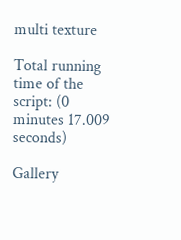multi texture

Total running time of the script: (0 minutes 17.009 seconds)

Gallery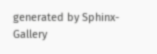generated by Sphinx-Gallery